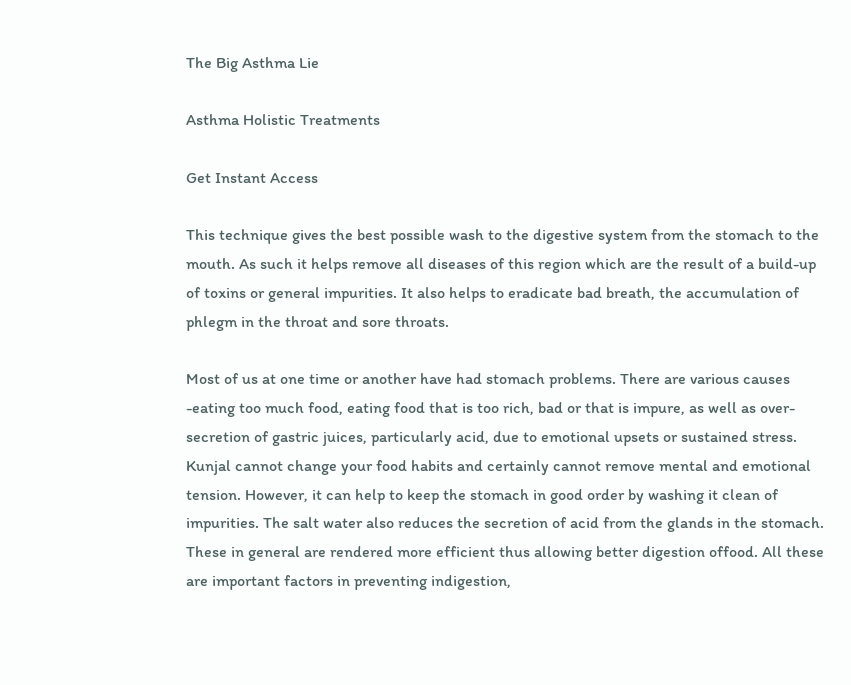The Big Asthma Lie

Asthma Holistic Treatments

Get Instant Access

This technique gives the best possible wash to the digestive system from the stomach to the mouth. As such it helps remove all diseases of this region which are the result of a build-up of toxins or general impurities. It also helps to eradicate bad breath, the accumulation of phlegm in the throat and sore throats.

Most of us at one time or another have had stomach problems. There are various causes -eating too much food, eating food that is too rich, bad or that is impure, as well as over-secretion of gastric juices, particularly acid, due to emotional upsets or sustained stress. Kunjal cannot change your food habits and certainly cannot remove mental and emotional tension. However, it can help to keep the stomach in good order by washing it clean of impurities. The salt water also reduces the secretion of acid from the glands in the stomach. These in general are rendered more efficient thus allowing better digestion offood. All these are important factors in preventing indigestion,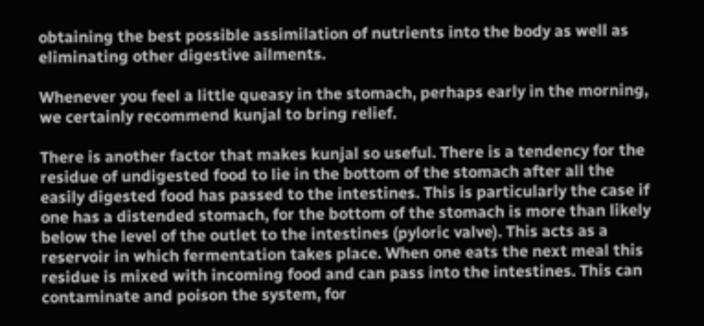obtaining the best possible assimilation of nutrients into the body as well as eliminating other digestive ailments.

Whenever you feel a little queasy in the stomach, perhaps early in the morning, we certainly recommend kunjal to bring relief.

There is another factor that makes kunjal so useful. There is a tendency for the residue of undigested food to lie in the bottom of the stomach after all the easily digested food has passed to the intestines. This is particularly the case if one has a distended stomach, for the bottom of the stomach is more than likely below the level of the outlet to the intestines (pyloric valve). This acts as a reservoir in which fermentation takes place. When one eats the next meal this residue is mixed with incoming food and can pass into the intestines. This can contaminate and poison the system, for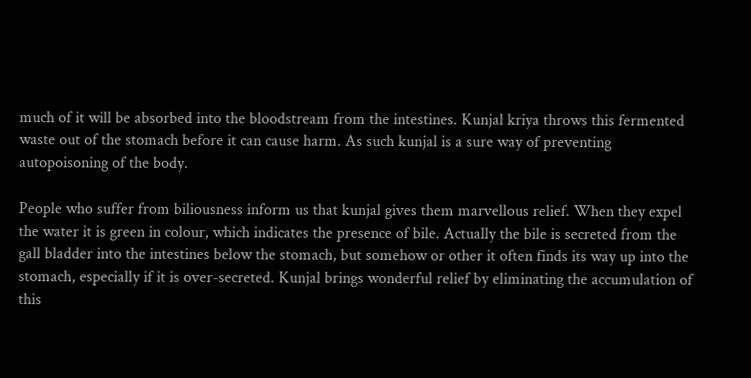much of it will be absorbed into the bloodstream from the intestines. Kunjal kriya throws this fermented waste out of the stomach before it can cause harm. As such kunjal is a sure way of preventing autopoisoning of the body.

People who suffer from biliousness inform us that kunjal gives them marvellous relief. When they expel the water it is green in colour, which indicates the presence of bile. Actually the bile is secreted from the gall bladder into the intestines below the stomach, but somehow or other it often finds its way up into the stomach, especially if it is over-secreted. Kunjal brings wonderful relief by eliminating the accumulation of this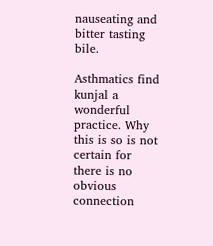nauseating and bitter tasting bile.

Asthmatics find kunjal a wonderful practice. Why this is so is not certain for there is no obvious connection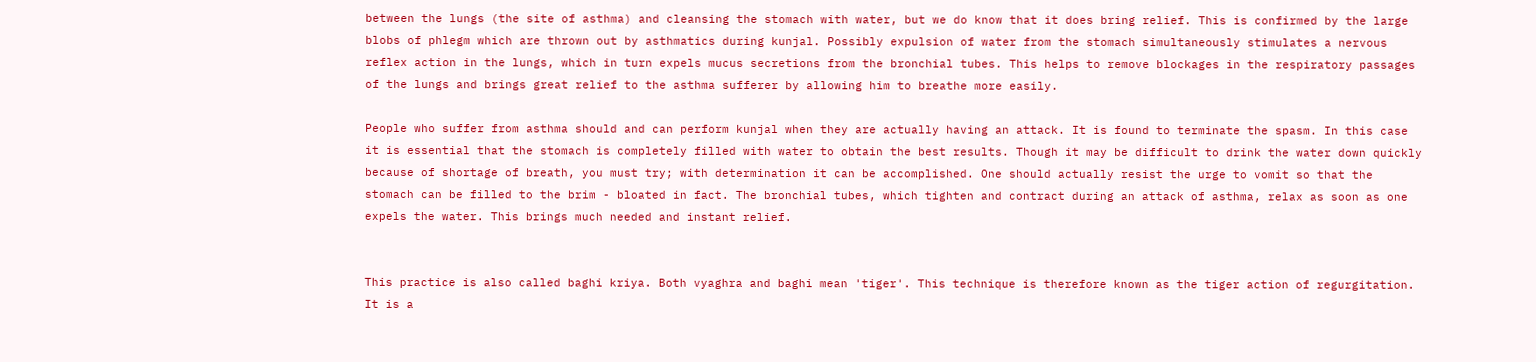between the lungs (the site of asthma) and cleansing the stomach with water, but we do know that it does bring relief. This is confirmed by the large blobs of phlegm which are thrown out by asthmatics during kunjal. Possibly expulsion of water from the stomach simultaneously stimulates a nervous reflex action in the lungs, which in turn expels mucus secretions from the bronchial tubes. This helps to remove blockages in the respiratory passages of the lungs and brings great relief to the asthma sufferer by allowing him to breathe more easily.

People who suffer from asthma should and can perform kunjal when they are actually having an attack. It is found to terminate the spasm. In this case it is essential that the stomach is completely filled with water to obtain the best results. Though it may be difficult to drink the water down quickly because of shortage of breath, you must try; with determination it can be accomplished. One should actually resist the urge to vomit so that the stomach can be filled to the brim - bloated in fact. The bronchial tubes, which tighten and contract during an attack of asthma, relax as soon as one expels the water. This brings much needed and instant relief.


This practice is also called baghi kriya. Both vyaghra and baghi mean 'tiger'. This technique is therefore known as the tiger action of regurgitation. It is a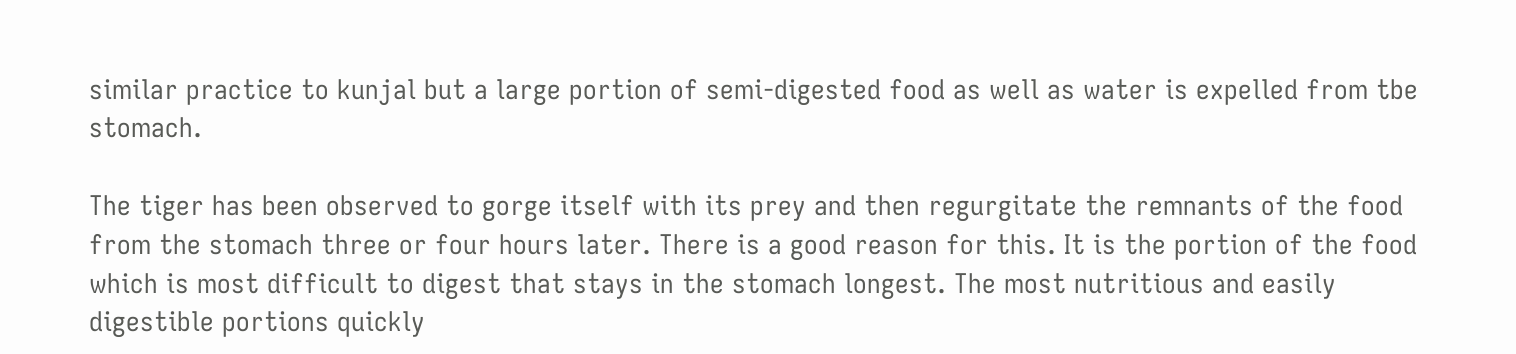similar practice to kunjal but a large portion of semi-digested food as well as water is expelled from tbe stomach.

The tiger has been observed to gorge itself with its prey and then regurgitate the remnants of the food from the stomach three or four hours later. There is a good reason for this. It is the portion of the food which is most difficult to digest that stays in the stomach longest. The most nutritious and easily digestible portions quickly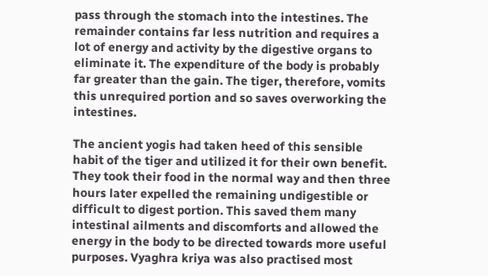pass through the stomach into the intestines. The remainder contains far less nutrition and requires a lot of energy and activity by the digestive organs to eliminate it. The expenditure of the body is probably far greater than the gain. The tiger, therefore, vomits this unrequired portion and so saves overworking the intestines.

The ancient yogis had taken heed of this sensible habit of the tiger and utilized it for their own benefit. They took their food in the normal way and then three hours later expelled the remaining undigestible or difficult to digest portion. This saved them many intestinal ailments and discomforts and allowed the energy in the body to be directed towards more useful purposes. Vyaghra kriya was also practised most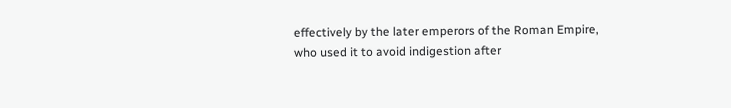effectively by the later emperors of the Roman Empire, who used it to avoid indigestion after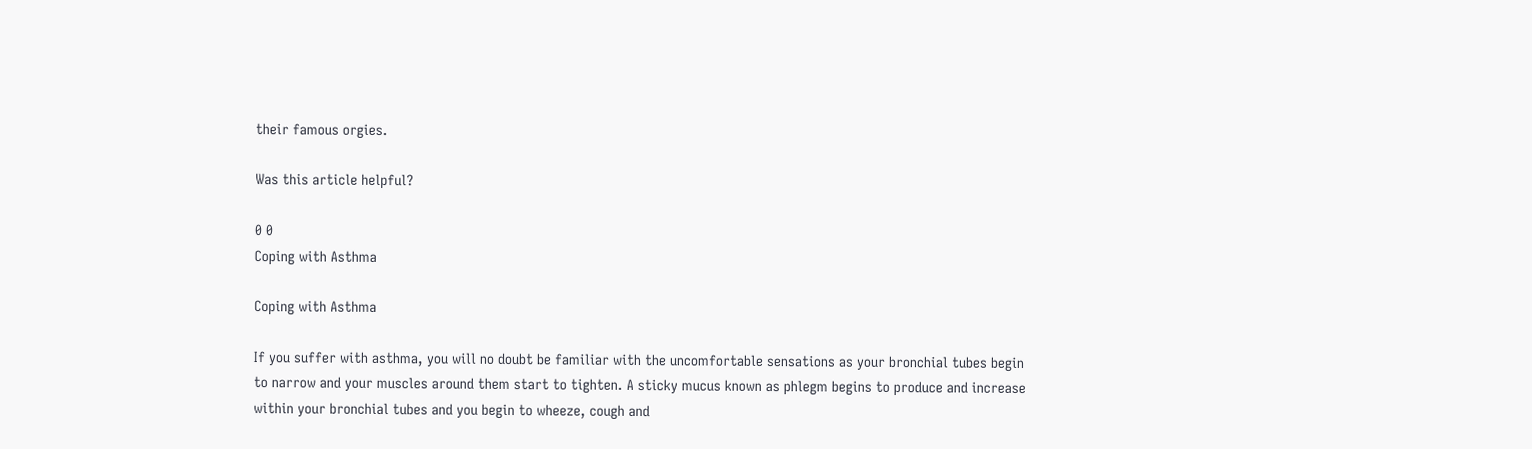their famous orgies.

Was this article helpful?

0 0
Coping with Asthma

Coping with Asthma

If you suffer with asthma, you will no doubt be familiar with the uncomfortable sensations as your bronchial tubes begin to narrow and your muscles around them start to tighten. A sticky mucus known as phlegm begins to produce and increase within your bronchial tubes and you begin to wheeze, cough and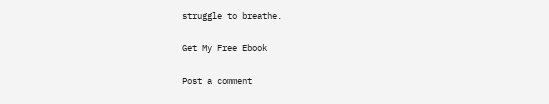struggle to breathe.

Get My Free Ebook

Post a comment